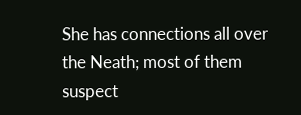She has connections all over the Neath; most of them suspect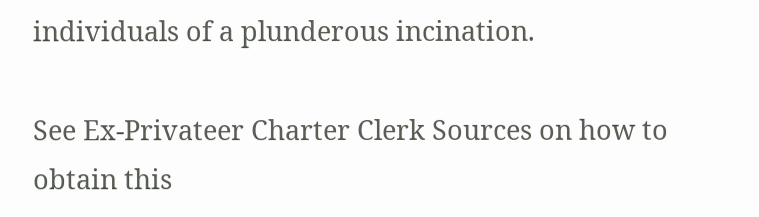individuals of a plunderous incination.

See Ex-Privateer Charter Clerk Sources on how to obtain this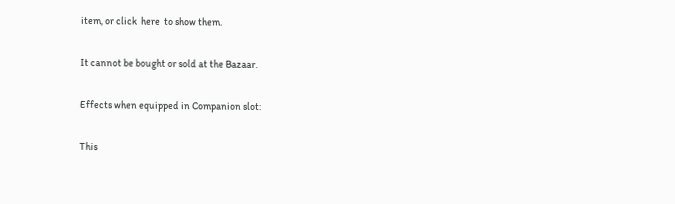item, or click  here  to show them.

It cannot be bought or sold at the Bazaar.

Effects when equipped in Companion slot:

This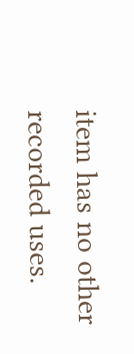item has no other recorded uses.